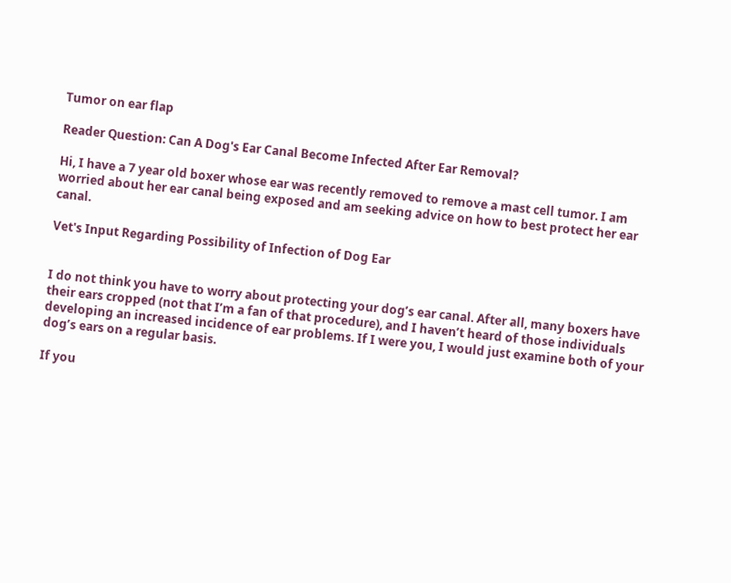Tumor on ear flap

Reader Question: Can A Dog's Ear Canal Become Infected After Ear Removal?

Hi, I have a 7 year old boxer whose ear was recently removed to remove a mast cell tumor. I am worried about her ear canal being exposed and am seeking advice on how to best protect her ear canal.

Vet's Input Regarding Possibility of Infection of Dog Ear


I do not think you have to worry about protecting your dog’s ear canal. After all, many boxers have their ears cropped (not that I’m a fan of that procedure), and I haven’t heard of those individuals developing an increased incidence of ear problems. If I were you, I would just examine both of your dog’s ears on a regular basis.

If you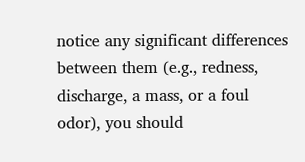notice any significant differences between them (e.g., redness, discharge, a mass, or a foul odor), you should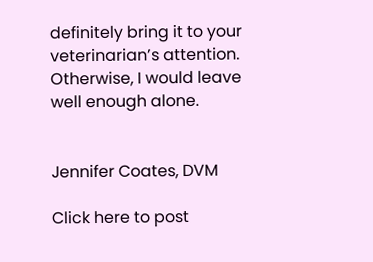definitely bring it to your veterinarian’s attention. Otherwise, I would leave well enough alone.


Jennifer Coates, DVM

Click here to post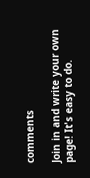comments

Join in and write your own page! It's easy to do.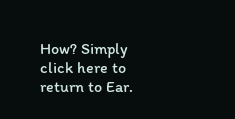How? Simply click here to return to Ear.